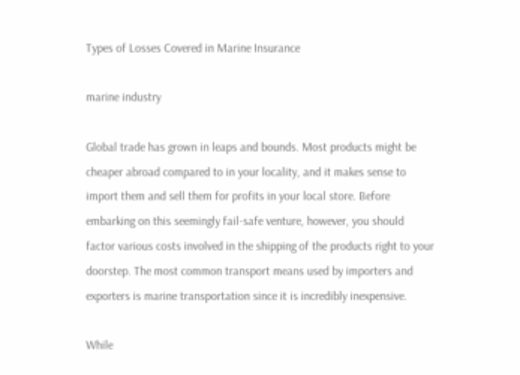Types of Losses Covered in Marine Insurance

marine industry

Global trade has grown in leaps and bounds. Most products might be cheaper abroad compared to in your locality, and it makes sense to import them and sell them for profits in your local store. Before embarking on this seemingly fail-safe venture, however, you should factor various costs involved in the shipping of the products right to your doorstep. The most common transport means used by importers and exporters is marine transportation since it is incredibly inexpensive.

While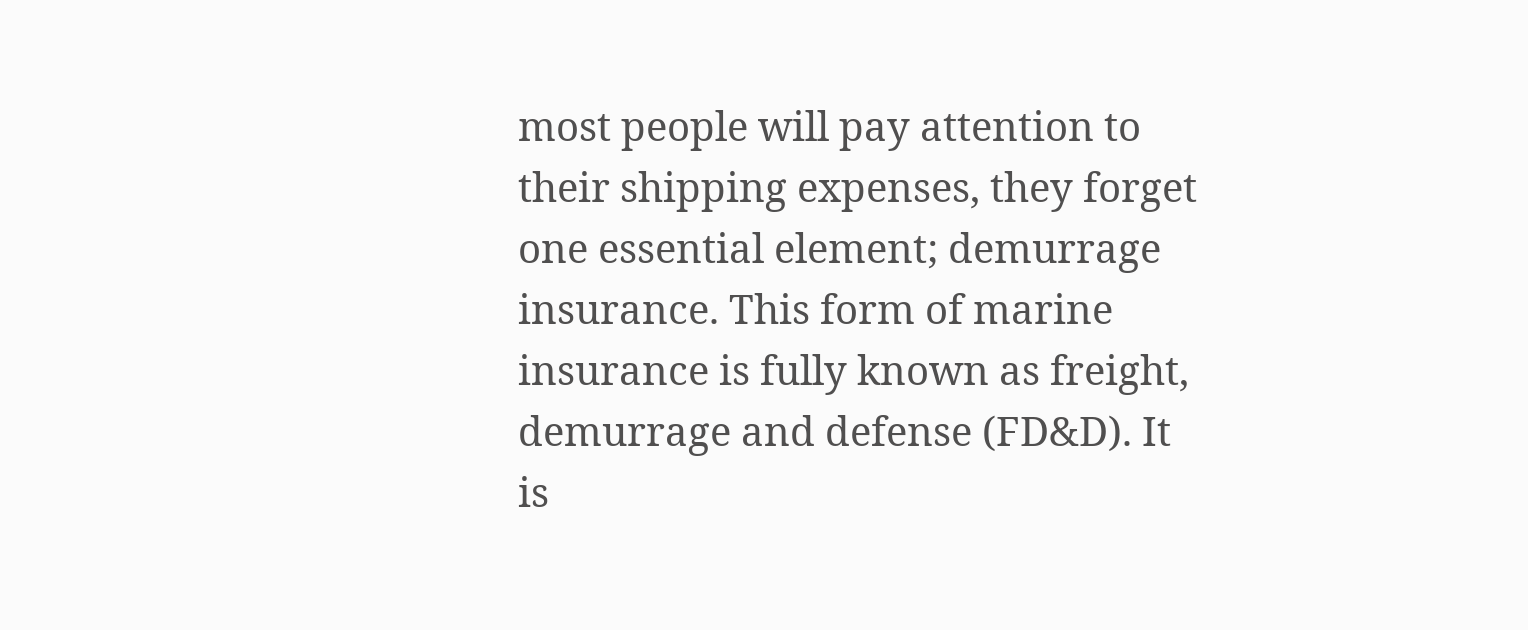most people will pay attention to their shipping expenses, they forget one essential element; demurrage insurance. This form of marine insurance is fully known as freight, demurrage and defense (FD&D). It is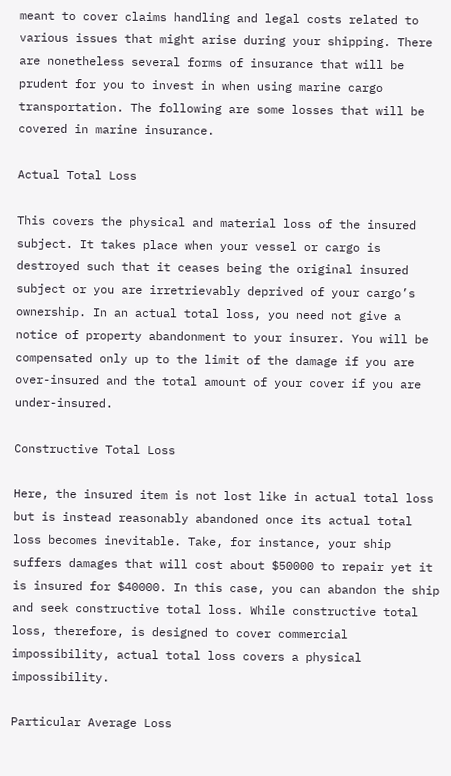meant to cover claims handling and legal costs related to various issues that might arise during your shipping. There are nonetheless several forms of insurance that will be prudent for you to invest in when using marine cargo transportation. The following are some losses that will be covered in marine insurance.

Actual Total Loss

This covers the physical and material loss of the insured subject. It takes place when your vessel or cargo is destroyed such that it ceases being the original insured subject or you are irretrievably deprived of your cargo’s ownership. In an actual total loss, you need not give a notice of property abandonment to your insurer. You will be compensated only up to the limit of the damage if you are over-insured and the total amount of your cover if you are under-insured.

Constructive Total Loss

Here, the insured item is not lost like in actual total loss but is instead reasonably abandoned once its actual total loss becomes inevitable. Take, for instance, your ship suffers damages that will cost about $50000 to repair yet it is insured for $40000. In this case, you can abandon the ship and seek constructive total loss. While constructive total loss, therefore, is designed to cover commercial impossibility, actual total loss covers a physical impossibility.

Particular Average Loss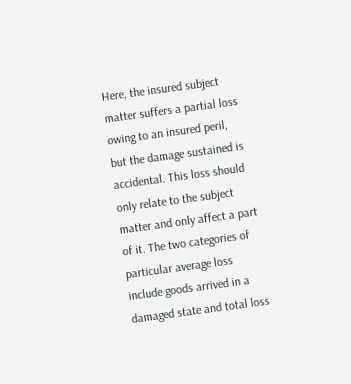Here, the insured subject matter suffers a partial loss owing to an insured peril, but the damage sustained is accidental. This loss should only relate to the subject matter and only affect a part of it. The two categories of particular average loss include goods arrived in a damaged state and total loss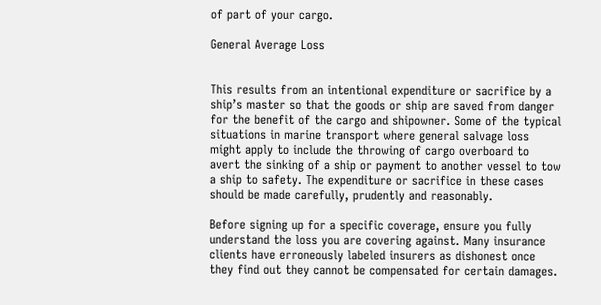of part of your cargo.

General Average Loss


This results from an intentional expenditure or sacrifice by a ship’s master so that the goods or ship are saved from danger for the benefit of the cargo and shipowner. Some of the typical situations in marine transport where general salvage loss might apply to include the throwing of cargo overboard to avert the sinking of a ship or payment to another vessel to tow a ship to safety. The expenditure or sacrifice in these cases should be made carefully, prudently and reasonably.

Before signing up for a specific coverage, ensure you fully understand the loss you are covering against. Many insurance clients have erroneously labeled insurers as dishonest once they find out they cannot be compensated for certain damages.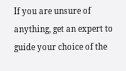If you are unsure of anything, get an expert to guide your choice of the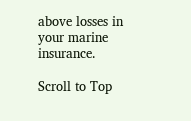above losses in your marine insurance.

Scroll to Top